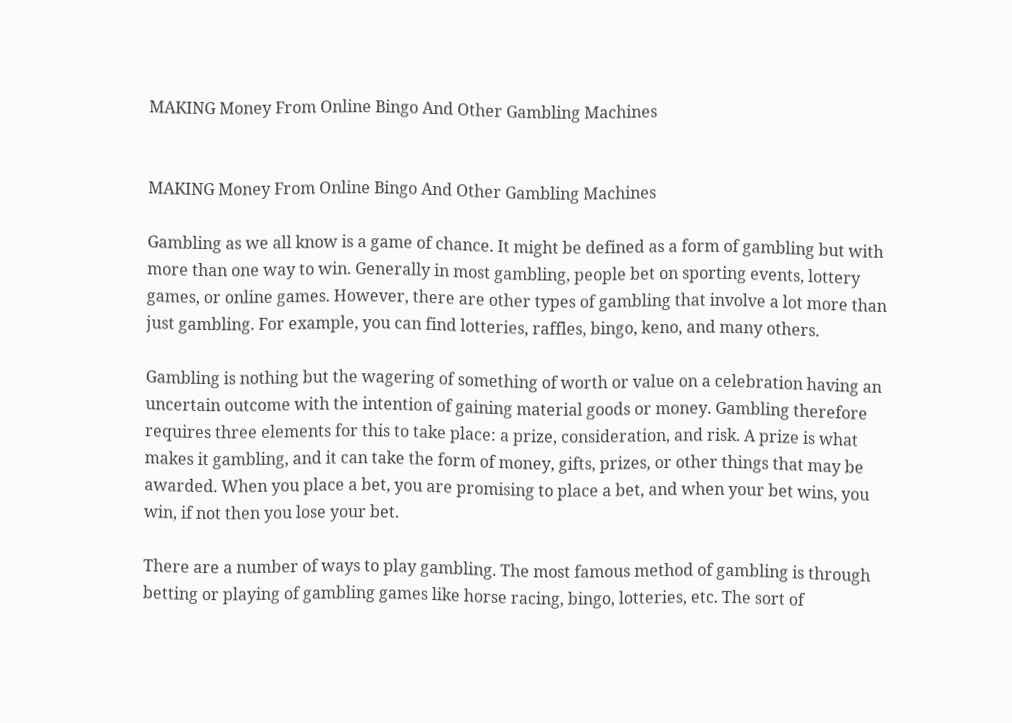MAKING Money From Online Bingo And Other Gambling Machines


MAKING Money From Online Bingo And Other Gambling Machines

Gambling as we all know is a game of chance. It might be defined as a form of gambling but with more than one way to win. Generally in most gambling, people bet on sporting events, lottery games, or online games. However, there are other types of gambling that involve a lot more than just gambling. For example, you can find lotteries, raffles, bingo, keno, and many others.

Gambling is nothing but the wagering of something of worth or value on a celebration having an uncertain outcome with the intention of gaining material goods or money. Gambling therefore requires three elements for this to take place: a prize, consideration, and risk. A prize is what makes it gambling, and it can take the form of money, gifts, prizes, or other things that may be awarded. When you place a bet, you are promising to place a bet, and when your bet wins, you win, if not then you lose your bet.

There are a number of ways to play gambling. The most famous method of gambling is through betting or playing of gambling games like horse racing, bingo, lotteries, etc. The sort of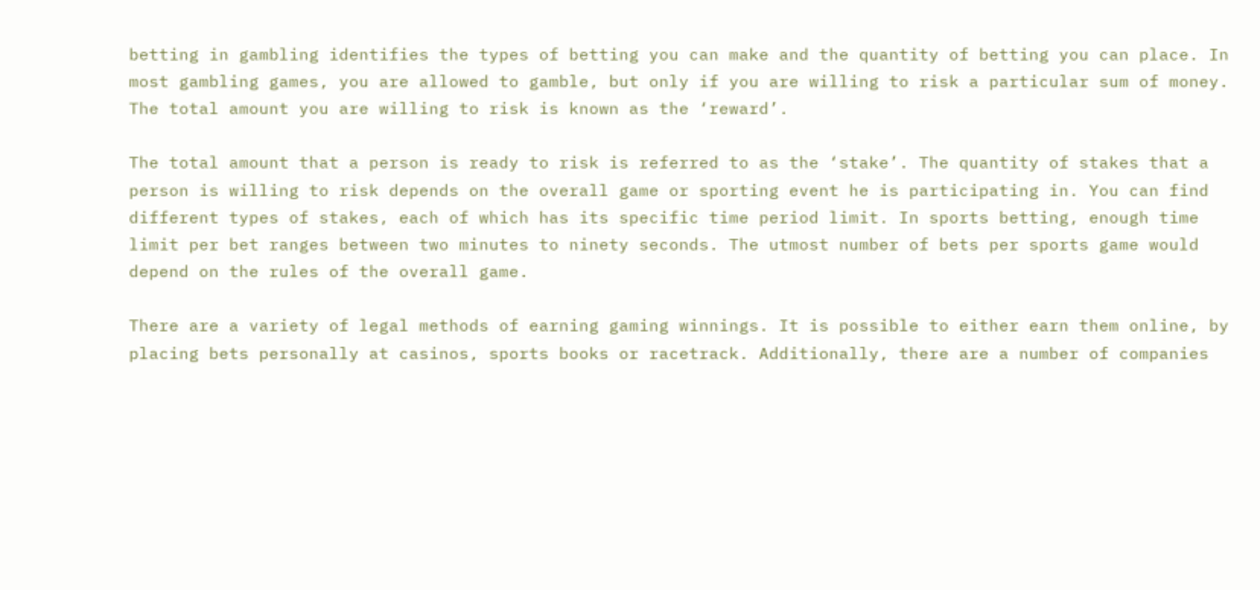betting in gambling identifies the types of betting you can make and the quantity of betting you can place. In most gambling games, you are allowed to gamble, but only if you are willing to risk a particular sum of money. The total amount you are willing to risk is known as the ‘reward’.

The total amount that a person is ready to risk is referred to as the ‘stake’. The quantity of stakes that a person is willing to risk depends on the overall game or sporting event he is participating in. You can find different types of stakes, each of which has its specific time period limit. In sports betting, enough time limit per bet ranges between two minutes to ninety seconds. The utmost number of bets per sports game would depend on the rules of the overall game.

There are a variety of legal methods of earning gaming winnings. It is possible to either earn them online, by placing bets personally at casinos, sports books or racetrack. Additionally, there are a number of companies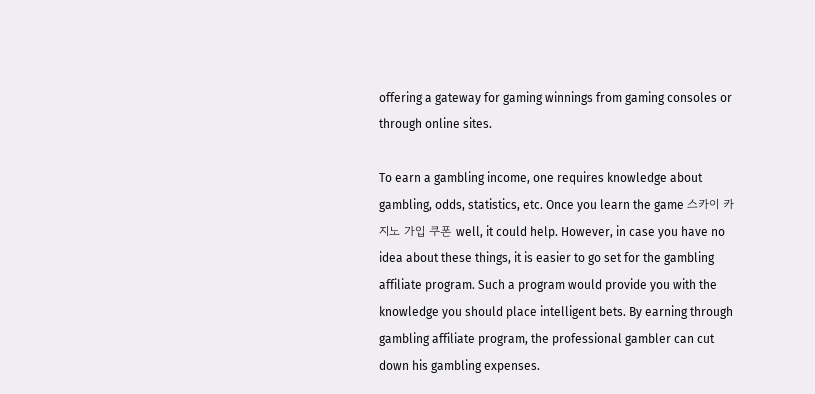offering a gateway for gaming winnings from gaming consoles or through online sites.

To earn a gambling income, one requires knowledge about gambling, odds, statistics, etc. Once you learn the game 스카이 카지노 가입 쿠폰 well, it could help. However, in case you have no idea about these things, it is easier to go set for the gambling affiliate program. Such a program would provide you with the knowledge you should place intelligent bets. By earning through gambling affiliate program, the professional gambler can cut down his gambling expenses.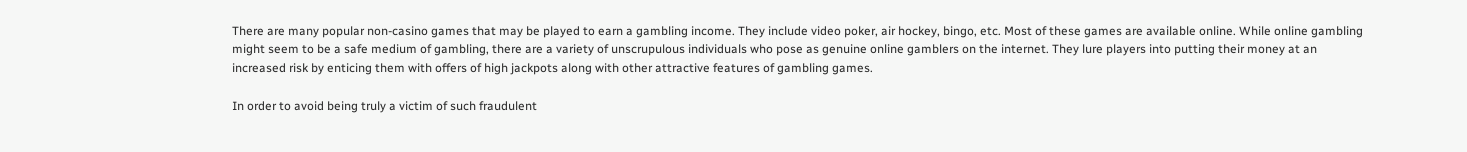There are many popular non-casino games that may be played to earn a gambling income. They include video poker, air hockey, bingo, etc. Most of these games are available online. While online gambling might seem to be a safe medium of gambling, there are a variety of unscrupulous individuals who pose as genuine online gamblers on the internet. They lure players into putting their money at an increased risk by enticing them with offers of high jackpots along with other attractive features of gambling games.

In order to avoid being truly a victim of such fraudulent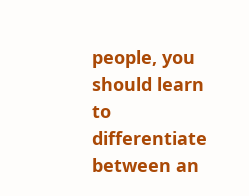people, you should learn to differentiate between an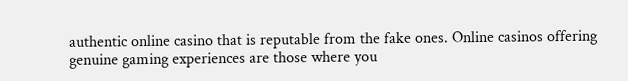authentic online casino that is reputable from the fake ones. Online casinos offering genuine gaming experiences are those where you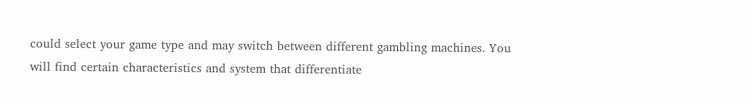could select your game type and may switch between different gambling machines. You will find certain characteristics and system that differentiate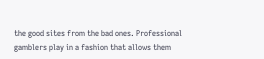the good sites from the bad ones. Professional gamblers play in a fashion that allows them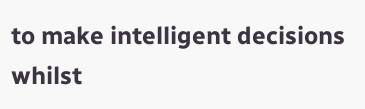to make intelligent decisions whilst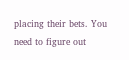placing their bets. You need to figure out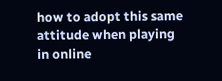how to adopt this same attitude when playing in online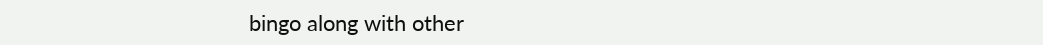bingo along with other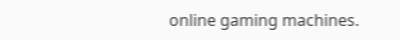online gaming machines.